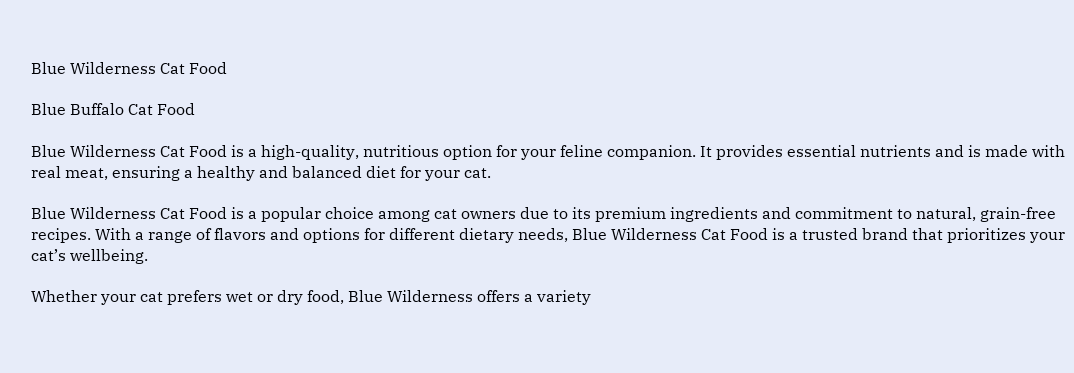Blue Wilderness Cat Food

Blue Buffalo Cat Food

Blue Wilderness Cat Food is a high-quality, nutritious option for your feline companion. It provides essential nutrients and is made with real meat, ensuring a healthy and balanced diet for your cat.

Blue Wilderness Cat Food is a popular choice among cat owners due to its premium ingredients and commitment to natural, grain-free recipes. With a range of flavors and options for different dietary needs, Blue Wilderness Cat Food is a trusted brand that prioritizes your cat’s wellbeing.

Whether your cat prefers wet or dry food, Blue Wilderness offers a variety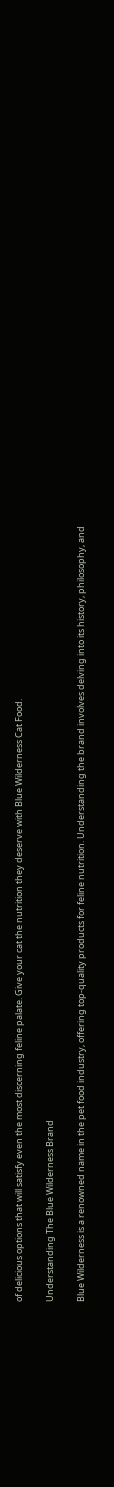of delicious options that will satisfy even the most discerning feline palate. Give your cat the nutrition they deserve with Blue Wilderness Cat Food.

Understanding The Blue Wilderness Brand

Blue Wilderness is a renowned name in the pet food industry, offering top-quality products for feline nutrition. Understanding the brand involves delving into its history, philosophy, and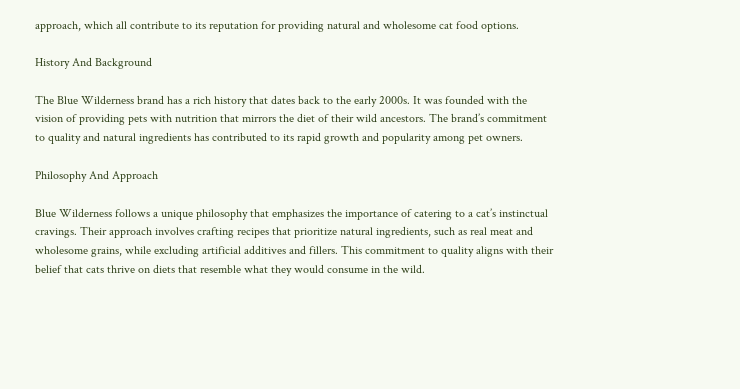approach, which all contribute to its reputation for providing natural and wholesome cat food options.

History And Background

The Blue Wilderness brand has a rich history that dates back to the early 2000s. It was founded with the vision of providing pets with nutrition that mirrors the diet of their wild ancestors. The brand’s commitment to quality and natural ingredients has contributed to its rapid growth and popularity among pet owners.

Philosophy And Approach

Blue Wilderness follows a unique philosophy that emphasizes the importance of catering to a cat’s instinctual cravings. Their approach involves crafting recipes that prioritize natural ingredients, such as real meat and wholesome grains, while excluding artificial additives and fillers. This commitment to quality aligns with their belief that cats thrive on diets that resemble what they would consume in the wild.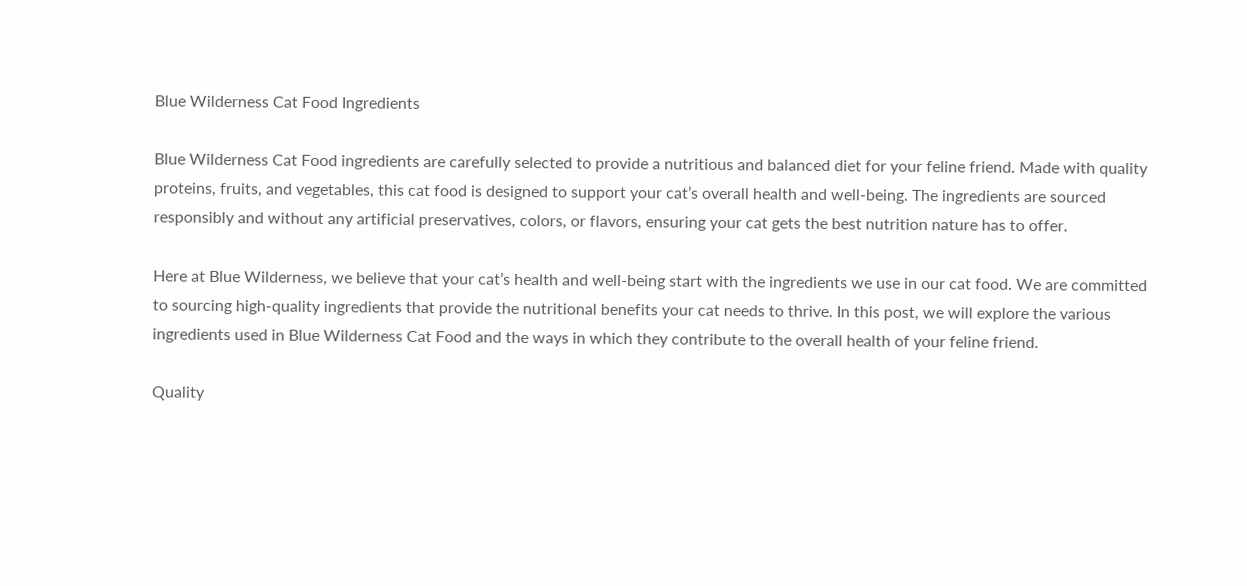Blue Wilderness Cat Food Ingredients

Blue Wilderness Cat Food ingredients are carefully selected to provide a nutritious and balanced diet for your feline friend. Made with quality proteins, fruits, and vegetables, this cat food is designed to support your cat’s overall health and well-being. The ingredients are sourced responsibly and without any artificial preservatives, colors, or flavors, ensuring your cat gets the best nutrition nature has to offer.

Here at Blue Wilderness, we believe that your cat’s health and well-being start with the ingredients we use in our cat food. We are committed to sourcing high-quality ingredients that provide the nutritional benefits your cat needs to thrive. In this post, we will explore the various ingredients used in Blue Wilderness Cat Food and the ways in which they contribute to the overall health of your feline friend.

Quality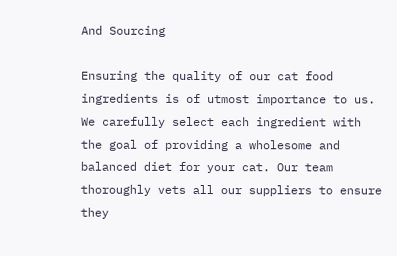And Sourcing

Ensuring the quality of our cat food ingredients is of utmost importance to us. We carefully select each ingredient with the goal of providing a wholesome and balanced diet for your cat. Our team thoroughly vets all our suppliers to ensure they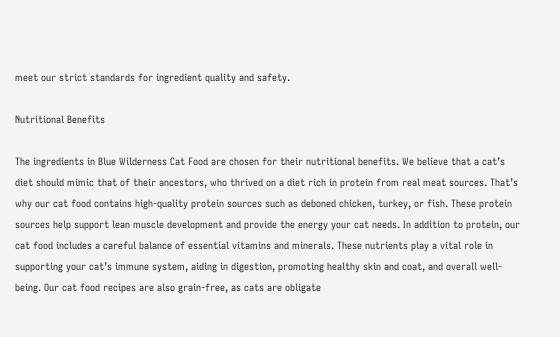meet our strict standards for ingredient quality and safety.

Nutritional Benefits

The ingredients in Blue Wilderness Cat Food are chosen for their nutritional benefits. We believe that a cat’s diet should mimic that of their ancestors, who thrived on a diet rich in protein from real meat sources. That’s why our cat food contains high-quality protein sources such as deboned chicken, turkey, or fish. These protein sources help support lean muscle development and provide the energy your cat needs. In addition to protein, our cat food includes a careful balance of essential vitamins and minerals. These nutrients play a vital role in supporting your cat’s immune system, aiding in digestion, promoting healthy skin and coat, and overall well-being. Our cat food recipes are also grain-free, as cats are obligate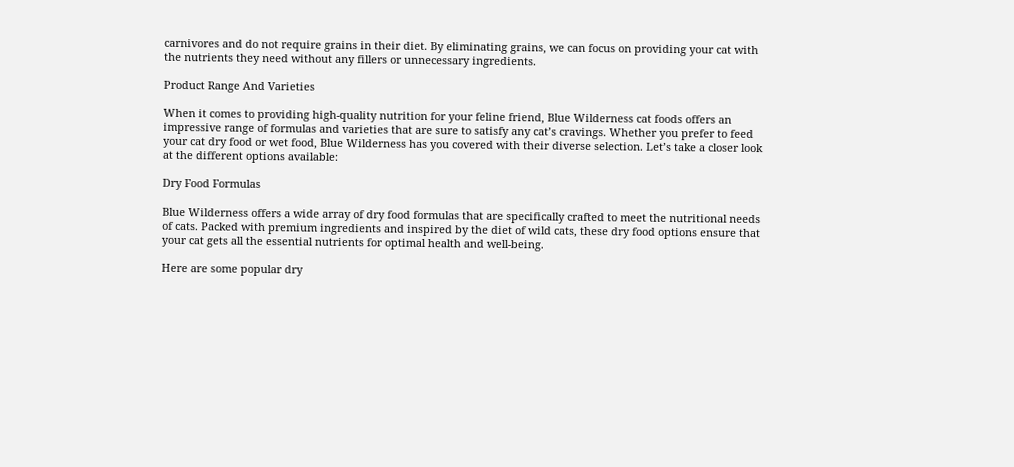carnivores and do not require grains in their diet. By eliminating grains, we can focus on providing your cat with the nutrients they need without any fillers or unnecessary ingredients.

Product Range And Varieties

When it comes to providing high-quality nutrition for your feline friend, Blue Wilderness cat foods offers an impressive range of formulas and varieties that are sure to satisfy any cat’s cravings. Whether you prefer to feed your cat dry food or wet food, Blue Wilderness has you covered with their diverse selection. Let’s take a closer look at the different options available:

Dry Food Formulas

Blue Wilderness offers a wide array of dry food formulas that are specifically crafted to meet the nutritional needs of cats. Packed with premium ingredients and inspired by the diet of wild cats, these dry food options ensure that your cat gets all the essential nutrients for optimal health and well-being.

Here are some popular dry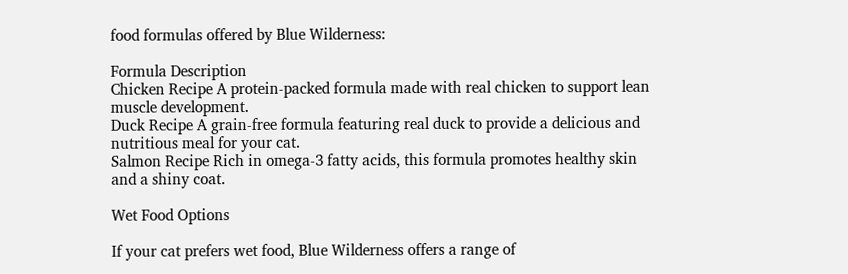food formulas offered by Blue Wilderness:

Formula Description
Chicken Recipe A protein-packed formula made with real chicken to support lean muscle development.
Duck Recipe A grain-free formula featuring real duck to provide a delicious and nutritious meal for your cat.
Salmon Recipe Rich in omega-3 fatty acids, this formula promotes healthy skin and a shiny coat.

Wet Food Options

If your cat prefers wet food, Blue Wilderness offers a range of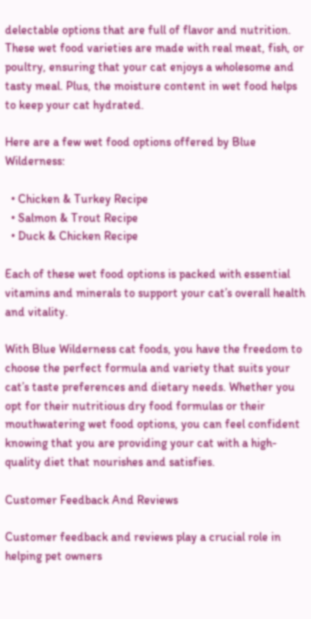delectable options that are full of flavor and nutrition. These wet food varieties are made with real meat, fish, or poultry, ensuring that your cat enjoys a wholesome and tasty meal. Plus, the moisture content in wet food helps to keep your cat hydrated.

Here are a few wet food options offered by Blue Wilderness:

  • Chicken & Turkey Recipe
  • Salmon & Trout Recipe
  • Duck & Chicken Recipe

Each of these wet food options is packed with essential vitamins and minerals to support your cat’s overall health and vitality.

With Blue Wilderness cat foods, you have the freedom to choose the perfect formula and variety that suits your cat’s taste preferences and dietary needs. Whether you opt for their nutritious dry food formulas or their mouthwatering wet food options, you can feel confident knowing that you are providing your cat with a high-quality diet that nourishes and satisfies.

Customer Feedback And Reviews

Customer feedback and reviews play a crucial role in helping pet owners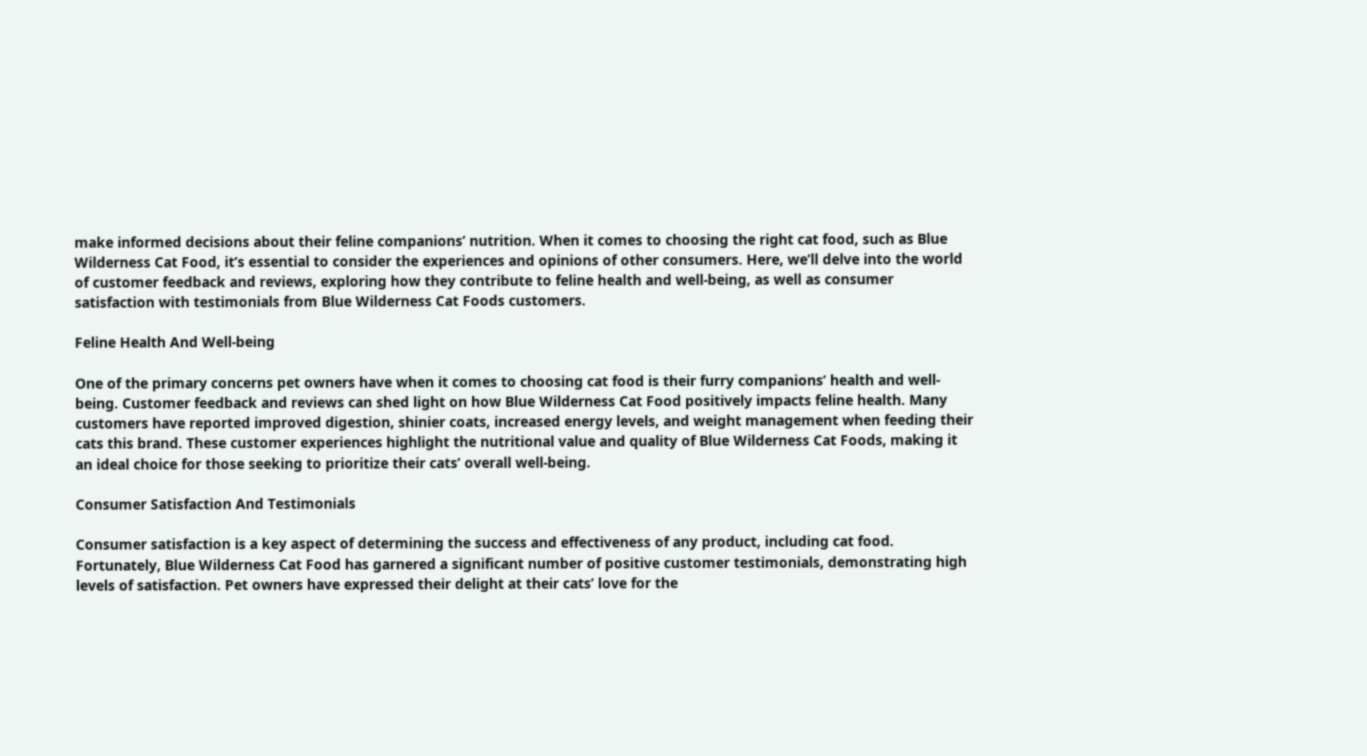make informed decisions about their feline companions’ nutrition. When it comes to choosing the right cat food, such as Blue Wilderness Cat Food, it’s essential to consider the experiences and opinions of other consumers. Here, we’ll delve into the world of customer feedback and reviews, exploring how they contribute to feline health and well-being, as well as consumer satisfaction with testimonials from Blue Wilderness Cat Foods customers.

Feline Health And Well-being

One of the primary concerns pet owners have when it comes to choosing cat food is their furry companions’ health and well-being. Customer feedback and reviews can shed light on how Blue Wilderness Cat Food positively impacts feline health. Many customers have reported improved digestion, shinier coats, increased energy levels, and weight management when feeding their cats this brand. These customer experiences highlight the nutritional value and quality of Blue Wilderness Cat Foods, making it an ideal choice for those seeking to prioritize their cats’ overall well-being.

Consumer Satisfaction And Testimonials

Consumer satisfaction is a key aspect of determining the success and effectiveness of any product, including cat food. Fortunately, Blue Wilderness Cat Food has garnered a significant number of positive customer testimonials, demonstrating high levels of satisfaction. Pet owners have expressed their delight at their cats’ love for the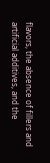flavors, the absence of fillers and artificial additives, and the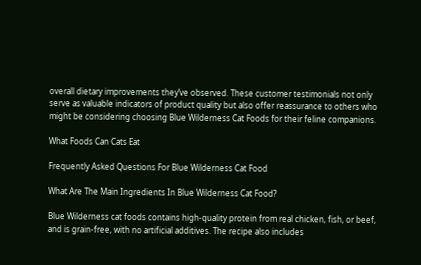overall dietary improvements they’ve observed. These customer testimonials not only serve as valuable indicators of product quality but also offer reassurance to others who might be considering choosing Blue Wilderness Cat Foods for their feline companions.

What Foods Can Cats Eat

Frequently Asked Questions For Blue Wilderness Cat Food

What Are The Main Ingredients In Blue Wilderness Cat Food?

Blue Wilderness cat foods contains high-quality protein from real chicken, fish, or beef, and is grain-free, with no artificial additives. The recipe also includes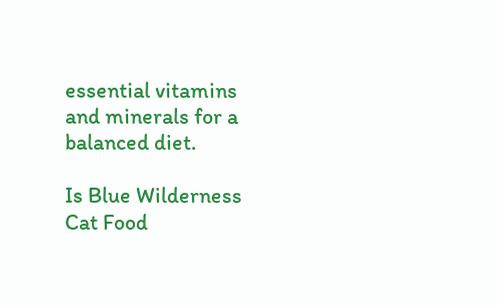essential vitamins and minerals for a balanced diet.

Is Blue Wilderness Cat Food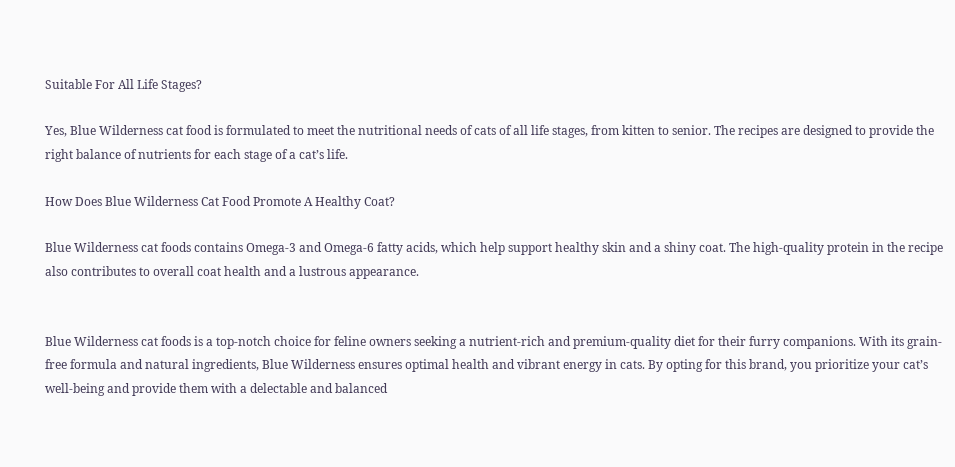Suitable For All Life Stages?

Yes, Blue Wilderness cat food is formulated to meet the nutritional needs of cats of all life stages, from kitten to senior. The recipes are designed to provide the right balance of nutrients for each stage of a cat’s life.

How Does Blue Wilderness Cat Food Promote A Healthy Coat?

Blue Wilderness cat foods contains Omega-3 and Omega-6 fatty acids, which help support healthy skin and a shiny coat. The high-quality protein in the recipe also contributes to overall coat health and a lustrous appearance.


Blue Wilderness cat foods is a top-notch choice for feline owners seeking a nutrient-rich and premium-quality diet for their furry companions. With its grain-free formula and natural ingredients, Blue Wilderness ensures optimal health and vibrant energy in cats. By opting for this brand, you prioritize your cat’s well-being and provide them with a delectable and balanced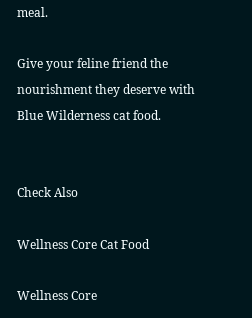meal.

Give your feline friend the nourishment they deserve with Blue Wilderness cat food.


Check Also

Wellness Core Cat Food

Wellness Core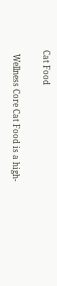Cat Food

  Wellness Core Cat Food is a high-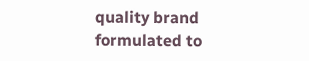quality brand formulated to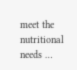meet the nutritional needs …